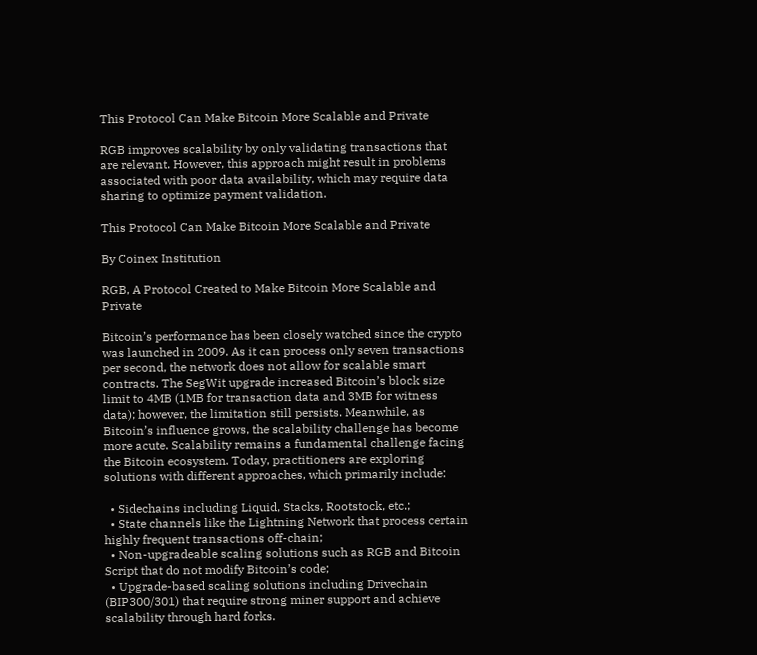This Protocol Can Make Bitcoin More Scalable and Private

RGB improves scalability by only validating transactions that are relevant. However, this approach might result in problems associated with poor data availability, which may require data sharing to optimize payment validation.

This Protocol Can Make Bitcoin More Scalable and Private

By Coinex Institution

RGB, A Protocol Created to Make Bitcoin More Scalable and Private

Bitcoin’s performance has been closely watched since the crypto was launched in 2009. As it can process only seven transactions per second, the network does not allow for scalable smart contracts. The SegWit upgrade increased Bitcoin’s block size limit to 4MB (1MB for transaction data and 3MB for witness data); however, the limitation still persists. Meanwhile, as Bitcoin’s influence grows, the scalability challenge has become more acute. Scalability remains a fundamental challenge facing the Bitcoin ecosystem. Today, practitioners are exploring solutions with different approaches, which primarily include:

  • Sidechains including Liquid, Stacks, Rootstock, etc.;
  • State channels like the Lightning Network that process certain highly frequent transactions off-chain;
  • Non-upgradeable scaling solutions such as RGB and Bitcoin Script that do not modify Bitcoin’s code;
  • Upgrade-based scaling solutions including Drivechain (BIP300/301) that require strong miner support and achieve scalability through hard forks.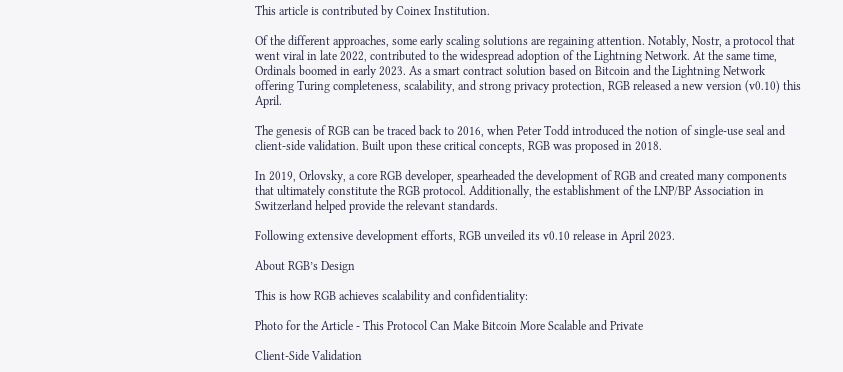This article is contributed by Coinex Institution.

Of the different approaches, some early scaling solutions are regaining attention. Notably, Nostr, a protocol that went viral in late 2022, contributed to the widespread adoption of the Lightning Network. At the same time, Ordinals boomed in early 2023. As a smart contract solution based on Bitcoin and the Lightning Network offering Turing completeness, scalability, and strong privacy protection, RGB released a new version (v0.10) this April.

The genesis of RGB can be traced back to 2016, when Peter Todd introduced the notion of single-use seal and client-side validation. Built upon these critical concepts, RGB was proposed in 2018.

In 2019, Orlovsky, a core RGB developer, spearheaded the development of RGB and created many components that ultimately constitute the RGB protocol. Additionally, the establishment of the LNP/BP Association in Switzerland helped provide the relevant standards.

Following extensive development efforts, RGB unveiled its v0.10 release in April 2023.

About RGB’s Design

This is how RGB achieves scalability and confidentiality:

Photo for the Article - This Protocol Can Make Bitcoin More Scalable and Private

Client-Side Validation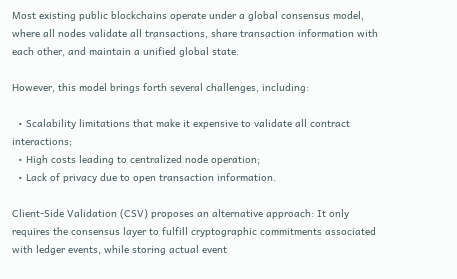Most existing public blockchains operate under a global consensus model, where all nodes validate all transactions, share transaction information with each other, and maintain a unified global state.

However, this model brings forth several challenges, including:

  • Scalability limitations that make it expensive to validate all contract interactions;
  • High costs leading to centralized node operation;
  • Lack of privacy due to open transaction information.

Client-Side Validation (CSV) proposes an alternative approach: It only requires the consensus layer to fulfill cryptographic commitments associated with ledger events, while storing actual event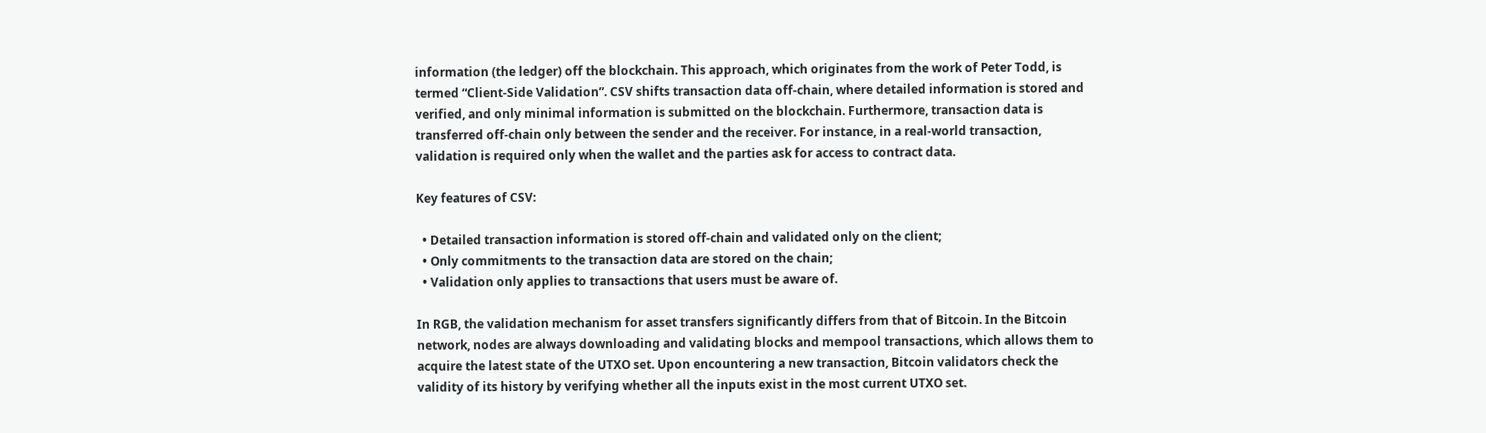information (the ledger) off the blockchain. This approach, which originates from the work of Peter Todd, is termed “Client-Side Validation”. CSV shifts transaction data off-chain, where detailed information is stored and verified, and only minimal information is submitted on the blockchain. Furthermore, transaction data is transferred off-chain only between the sender and the receiver. For instance, in a real-world transaction, validation is required only when the wallet and the parties ask for access to contract data.

Key features of CSV:

  • Detailed transaction information is stored off-chain and validated only on the client;
  • Only commitments to the transaction data are stored on the chain;
  • Validation only applies to transactions that users must be aware of.

In RGB, the validation mechanism for asset transfers significantly differs from that of Bitcoin. In the Bitcoin network, nodes are always downloading and validating blocks and mempool transactions, which allows them to acquire the latest state of the UTXO set. Upon encountering a new transaction, Bitcoin validators check the validity of its history by verifying whether all the inputs exist in the most current UTXO set.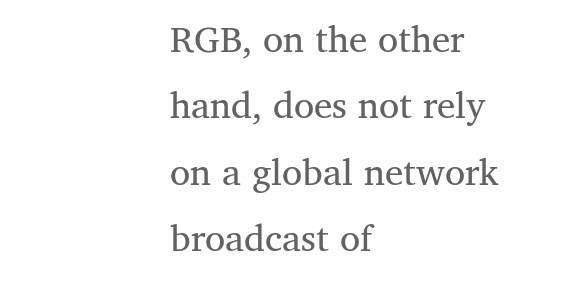RGB, on the other hand, does not rely on a global network broadcast of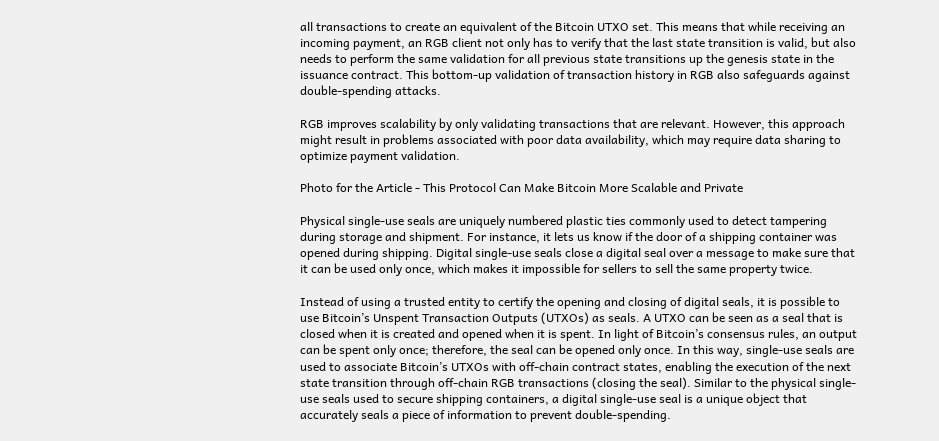all transactions to create an equivalent of the Bitcoin UTXO set. This means that while receiving an incoming payment, an RGB client not only has to verify that the last state transition is valid, but also needs to perform the same validation for all previous state transitions up the genesis state in the issuance contract. This bottom-up validation of transaction history in RGB also safeguards against double-spending attacks.

RGB improves scalability by only validating transactions that are relevant. However, this approach might result in problems associated with poor data availability, which may require data sharing to optimize payment validation.

Photo for the Article - This Protocol Can Make Bitcoin More Scalable and Private

Physical single-use seals are uniquely numbered plastic ties commonly used to detect tampering during storage and shipment. For instance, it lets us know if the door of a shipping container was opened during shipping. Digital single-use seals close a digital seal over a message to make sure that it can be used only once, which makes it impossible for sellers to sell the same property twice.

Instead of using a trusted entity to certify the opening and closing of digital seals, it is possible to use Bitcoin’s Unspent Transaction Outputs (UTXOs) as seals. A UTXO can be seen as a seal that is closed when it is created and opened when it is spent. In light of Bitcoin’s consensus rules, an output can be spent only once; therefore, the seal can be opened only once. In this way, single-use seals are used to associate Bitcoin’s UTXOs with off-chain contract states, enabling the execution of the next state transition through off-chain RGB transactions (closing the seal). Similar to the physical single-use seals used to secure shipping containers, a digital single-use seal is a unique object that accurately seals a piece of information to prevent double-spending.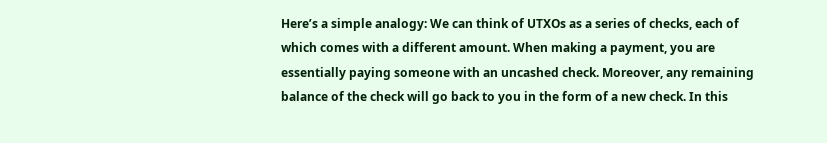Here’s a simple analogy: We can think of UTXOs as a series of checks, each of which comes with a different amount. When making a payment, you are essentially paying someone with an uncashed check. Moreover, any remaining balance of the check will go back to you in the form of a new check. In this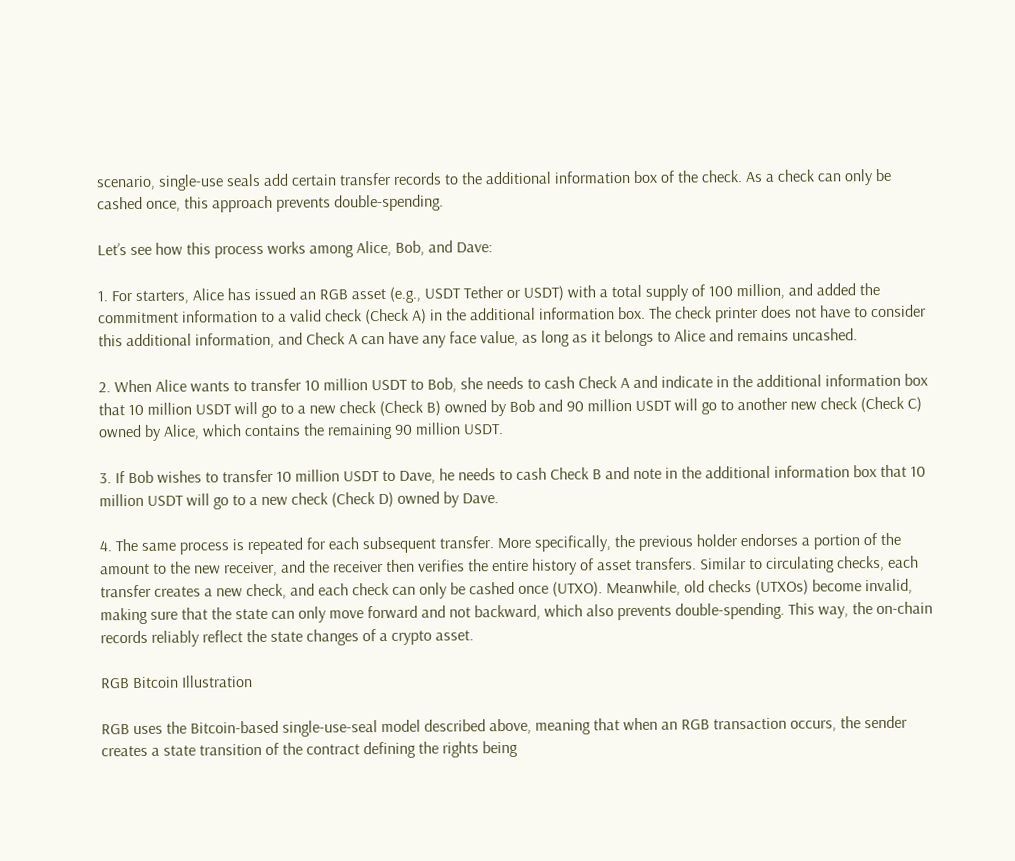scenario, single-use seals add certain transfer records to the additional information box of the check. As a check can only be cashed once, this approach prevents double-spending.

Let’s see how this process works among Alice, Bob, and Dave:

1. For starters, Alice has issued an RGB asset (e.g., USDT Tether or USDT) with a total supply of 100 million, and added the commitment information to a valid check (Check A) in the additional information box. The check printer does not have to consider this additional information, and Check A can have any face value, as long as it belongs to Alice and remains uncashed.

2. When Alice wants to transfer 10 million USDT to Bob, she needs to cash Check A and indicate in the additional information box that 10 million USDT will go to a new check (Check B) owned by Bob and 90 million USDT will go to another new check (Check C) owned by Alice, which contains the remaining 90 million USDT.

3. If Bob wishes to transfer 10 million USDT to Dave, he needs to cash Check B and note in the additional information box that 10 million USDT will go to a new check (Check D) owned by Dave.

4. The same process is repeated for each subsequent transfer. More specifically, the previous holder endorses a portion of the amount to the new receiver, and the receiver then verifies the entire history of asset transfers. Similar to circulating checks, each transfer creates a new check, and each check can only be cashed once (UTXO). Meanwhile, old checks (UTXOs) become invalid, making sure that the state can only move forward and not backward, which also prevents double-spending. This way, the on-chain records reliably reflect the state changes of a crypto asset.

RGB Bitcoin Illustration

RGB uses the Bitcoin-based single-use-seal model described above, meaning that when an RGB transaction occurs, the sender creates a state transition of the contract defining the rights being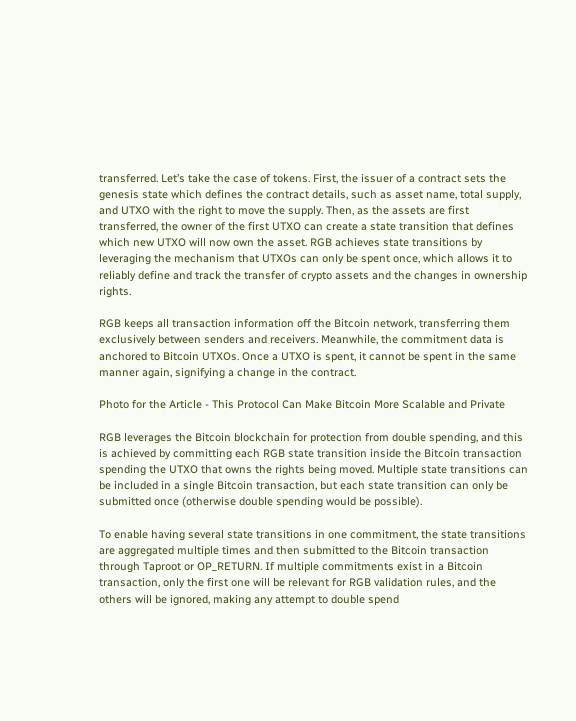transferred. Let’s take the case of tokens. First, the issuer of a contract sets the genesis state which defines the contract details, such as asset name, total supply, and UTXO with the right to move the supply. Then, as the assets are first transferred, the owner of the first UTXO can create a state transition that defines which new UTXO will now own the asset. RGB achieves state transitions by leveraging the mechanism that UTXOs can only be spent once, which allows it to reliably define and track the transfer of crypto assets and the changes in ownership rights.

RGB keeps all transaction information off the Bitcoin network, transferring them exclusively between senders and receivers. Meanwhile, the commitment data is anchored to Bitcoin UTXOs. Once a UTXO is spent, it cannot be spent in the same manner again, signifying a change in the contract.

Photo for the Article - This Protocol Can Make Bitcoin More Scalable and Private

RGB leverages the Bitcoin blockchain for protection from double spending, and this is achieved by committing each RGB state transition inside the Bitcoin transaction spending the UTXO that owns the rights being moved. Multiple state transitions can be included in a single Bitcoin transaction, but each state transition can only be submitted once (otherwise double spending would be possible).

To enable having several state transitions in one commitment, the state transitions are aggregated multiple times and then submitted to the Bitcoin transaction through Taproot or OP_RETURN. If multiple commitments exist in a Bitcoin transaction, only the first one will be relevant for RGB validation rules, and the others will be ignored, making any attempt to double spend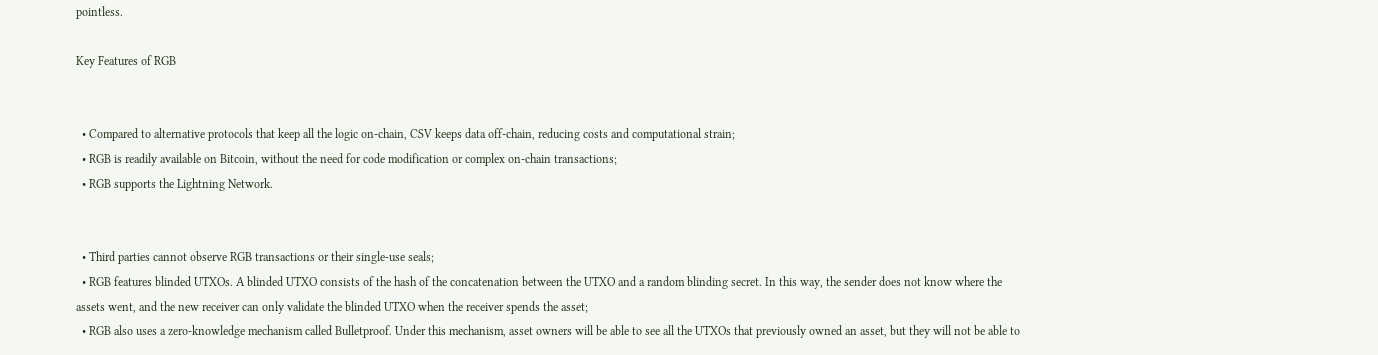pointless.

Key Features of RGB


  • Compared to alternative protocols that keep all the logic on-chain, CSV keeps data off-chain, reducing costs and computational strain;
  • RGB is readily available on Bitcoin, without the need for code modification or complex on-chain transactions;
  • RGB supports the Lightning Network.


  • Third parties cannot observe RGB transactions or their single-use seals;
  • RGB features blinded UTXOs. A blinded UTXO consists of the hash of the concatenation between the UTXO and a random blinding secret. In this way, the sender does not know where the assets went, and the new receiver can only validate the blinded UTXO when the receiver spends the asset;
  • RGB also uses a zero-knowledge mechanism called Bulletproof. Under this mechanism, asset owners will be able to see all the UTXOs that previously owned an asset, but they will not be able to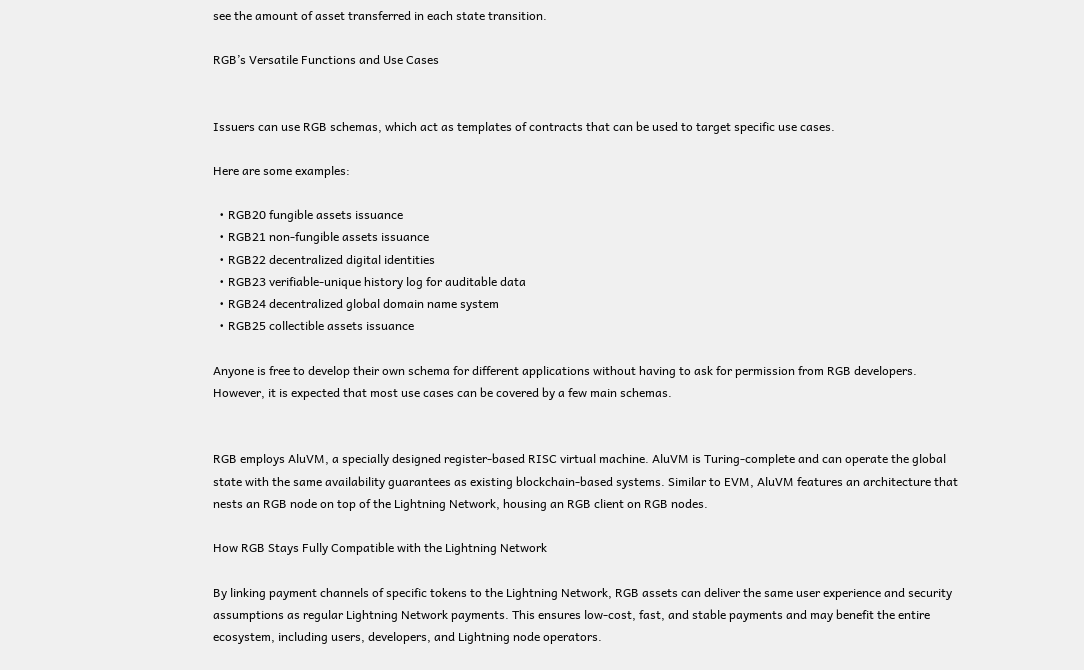see the amount of asset transferred in each state transition.

RGB’s Versatile Functions and Use Cases


Issuers can use RGB schemas, which act as templates of contracts that can be used to target specific use cases.

Here are some examples:

  • RGB20 fungible assets issuance
  • RGB21 non-fungible assets issuance
  • RGB22 decentralized digital identities
  • RGB23 verifiable-unique history log for auditable data
  • RGB24 decentralized global domain name system
  • RGB25 collectible assets issuance

Anyone is free to develop their own schema for different applications without having to ask for permission from RGB developers. However, it is expected that most use cases can be covered by a few main schemas.


RGB employs AluVM, a specially designed register-based RISC virtual machine. AluVM is Turing-complete and can operate the global state with the same availability guarantees as existing blockchain-based systems. Similar to EVM, AluVM features an architecture that nests an RGB node on top of the Lightning Network, housing an RGB client on RGB nodes.

How RGB Stays Fully Compatible with the Lightning Network

By linking payment channels of specific tokens to the Lightning Network, RGB assets can deliver the same user experience and security assumptions as regular Lightning Network payments. This ensures low-cost, fast, and stable payments and may benefit the entire ecosystem, including users, developers, and Lightning node operators.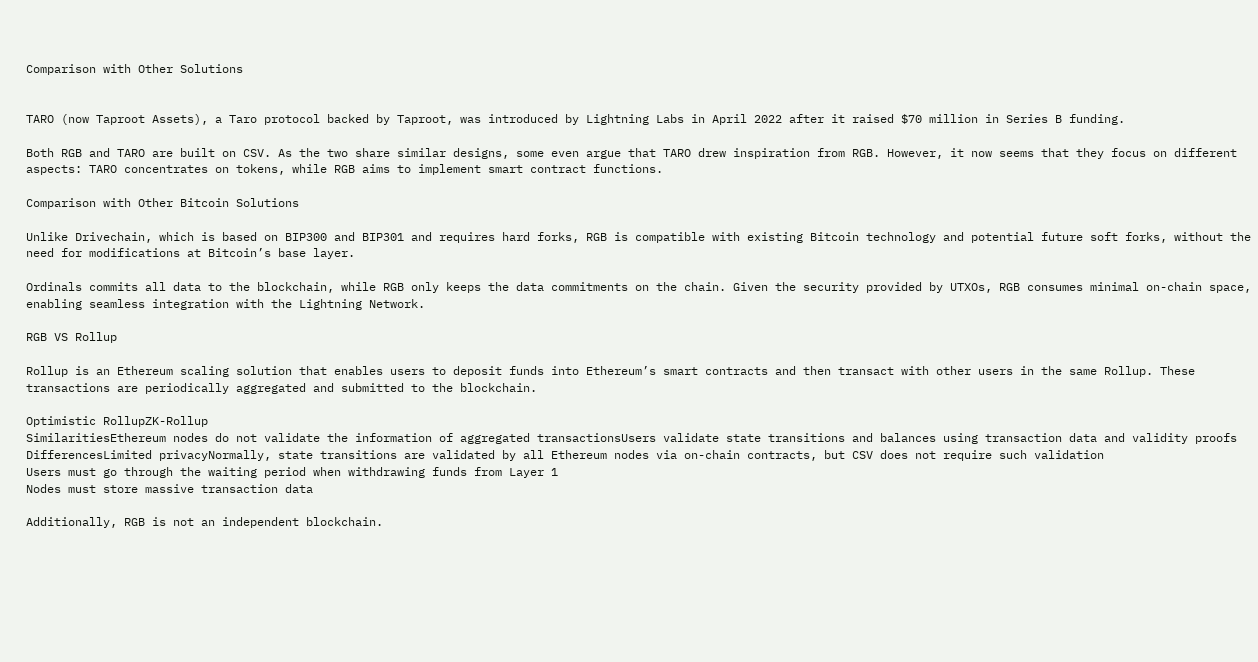Comparison with Other Solutions


TARO (now Taproot Assets), a Taro protocol backed by Taproot, was introduced by Lightning Labs in April 2022 after it raised $70 million in Series B funding.

Both RGB and TARO are built on CSV. As the two share similar designs, some even argue that TARO drew inspiration from RGB. However, it now seems that they focus on different aspects: TARO concentrates on tokens, while RGB aims to implement smart contract functions.

Comparison with Other Bitcoin Solutions

Unlike Drivechain, which is based on BIP300 and BIP301 and requires hard forks, RGB is compatible with existing Bitcoin technology and potential future soft forks, without the need for modifications at Bitcoin’s base layer.

Ordinals commits all data to the blockchain, while RGB only keeps the data commitments on the chain. Given the security provided by UTXOs, RGB consumes minimal on-chain space, enabling seamless integration with the Lightning Network.

RGB VS Rollup

Rollup is an Ethereum scaling solution that enables users to deposit funds into Ethereum’s smart contracts and then transact with other users in the same Rollup. These transactions are periodically aggregated and submitted to the blockchain.

Optimistic RollupZK-Rollup
SimilaritiesEthereum nodes do not validate the information of aggregated transactionsUsers validate state transitions and balances using transaction data and validity proofs
DifferencesLimited privacyNormally, state transitions are validated by all Ethereum nodes via on-chain contracts, but CSV does not require such validation
Users must go through the waiting period when withdrawing funds from Layer 1
Nodes must store massive transaction data

Additionally, RGB is not an independent blockchain.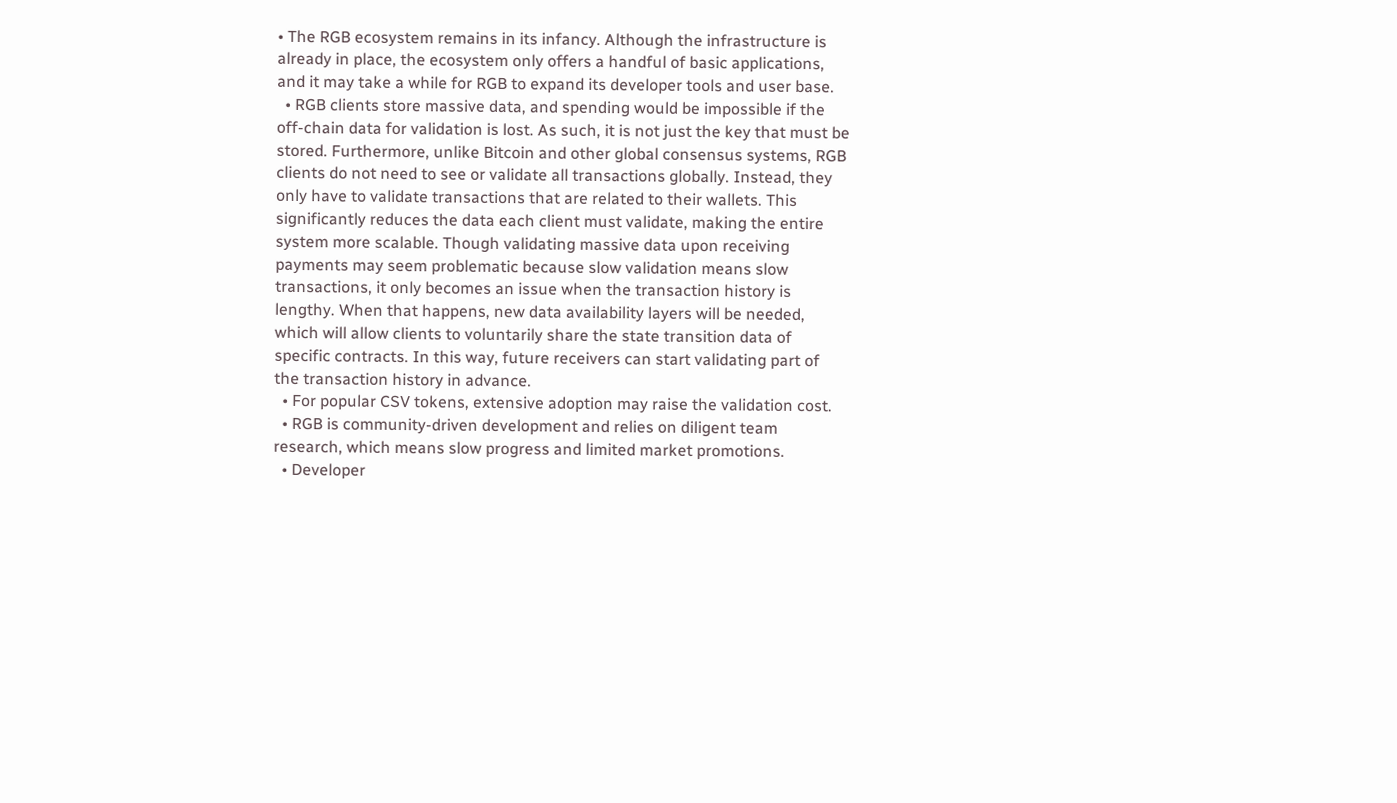• The RGB ecosystem remains in its infancy. Although the infrastructure is already in place, the ecosystem only offers a handful of basic applications, and it may take a while for RGB to expand its developer tools and user base.
  • RGB clients store massive data, and spending would be impossible if the off-chain data for validation is lost. As such, it is not just the key that must be stored. Furthermore, unlike Bitcoin and other global consensus systems, RGB clients do not need to see or validate all transactions globally. Instead, they only have to validate transactions that are related to their wallets. This significantly reduces the data each client must validate, making the entire system more scalable. Though validating massive data upon receiving payments may seem problematic because slow validation means slow transactions, it only becomes an issue when the transaction history is lengthy. When that happens, new data availability layers will be needed, which will allow clients to voluntarily share the state transition data of specific contracts. In this way, future receivers can start validating part of the transaction history in advance.
  • For popular CSV tokens, extensive adoption may raise the validation cost.
  • RGB is community-driven development and relies on diligent team research, which means slow progress and limited market promotions.
  • Developer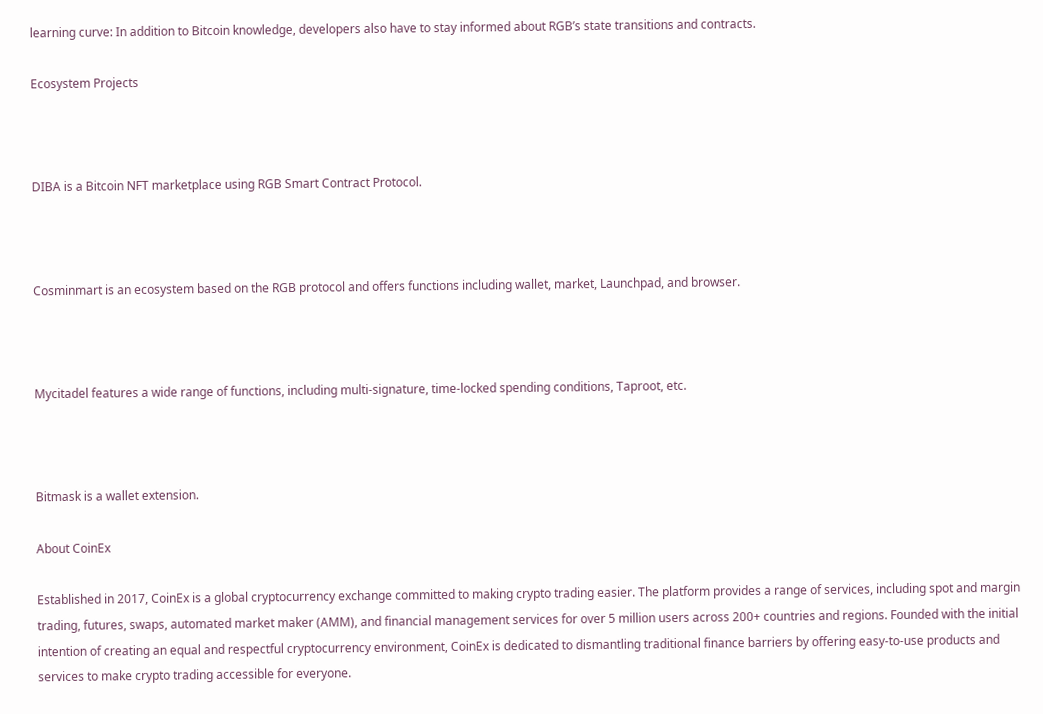learning curve: In addition to Bitcoin knowledge, developers also have to stay informed about RGB’s state transitions and contracts.

Ecosystem Projects



DIBA is a Bitcoin NFT marketplace using RGB Smart Contract Protocol.



Cosminmart is an ecosystem based on the RGB protocol and offers functions including wallet, market, Launchpad, and browser.



Mycitadel features a wide range of functions, including multi-signature, time-locked spending conditions, Taproot, etc.



Bitmask is a wallet extension.

About CoinEx

Established in 2017, CoinEx is a global cryptocurrency exchange committed to making crypto trading easier. The platform provides a range of services, including spot and margin trading, futures, swaps, automated market maker (AMM), and financial management services for over 5 million users across 200+ countries and regions. Founded with the initial intention of creating an equal and respectful cryptocurrency environment, CoinEx is dedicated to dismantling traditional finance barriers by offering easy-to-use products and services to make crypto trading accessible for everyone.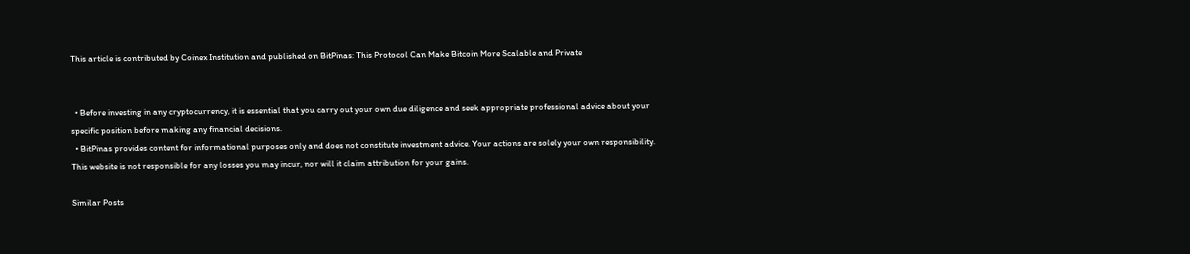This article is contributed by Coinex Institution and published on BitPinas: This Protocol Can Make Bitcoin More Scalable and Private


  • Before investing in any cryptocurrency, it is essential that you carry out your own due diligence and seek appropriate professional advice about your specific position before making any financial decisions.
  • BitPinas provides content for informational purposes only and does not constitute investment advice. Your actions are solely your own responsibility. This website is not responsible for any losses you may incur, nor will it claim attribution for your gains.

Similar Posts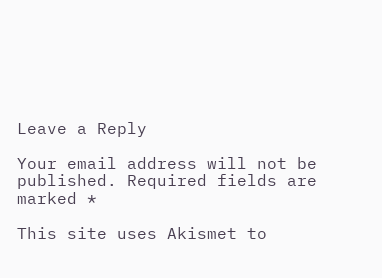Leave a Reply

Your email address will not be published. Required fields are marked *

This site uses Akismet to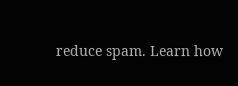reduce spam. Learn how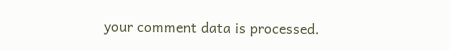your comment data is processed.